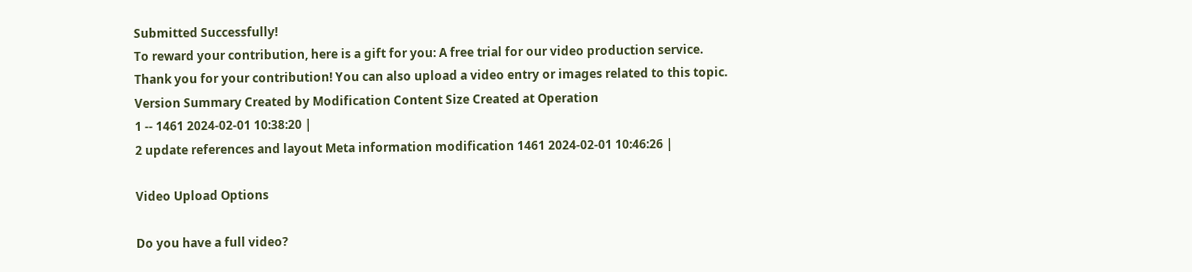Submitted Successfully!
To reward your contribution, here is a gift for you: A free trial for our video production service.
Thank you for your contribution! You can also upload a video entry or images related to this topic.
Version Summary Created by Modification Content Size Created at Operation
1 -- 1461 2024-02-01 10:38:20 |
2 update references and layout Meta information modification 1461 2024-02-01 10:46:26 |

Video Upload Options

Do you have a full video?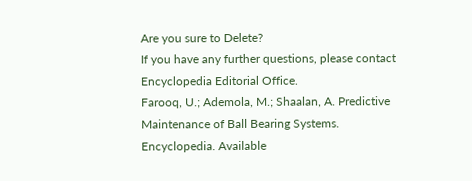Are you sure to Delete?
If you have any further questions, please contact Encyclopedia Editorial Office.
Farooq, U.; Ademola, M.; Shaalan, A. Predictive Maintenance of Ball Bearing Systems. Encyclopedia. Available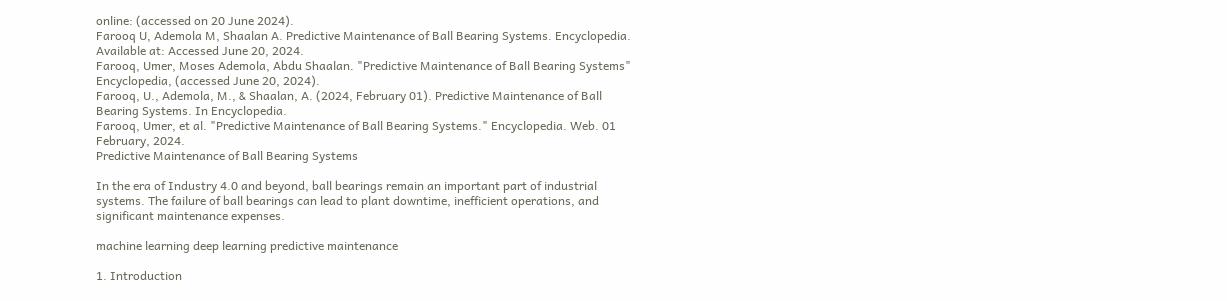online: (accessed on 20 June 2024).
Farooq U, Ademola M, Shaalan A. Predictive Maintenance of Ball Bearing Systems. Encyclopedia. Available at: Accessed June 20, 2024.
Farooq, Umer, Moses Ademola, Abdu Shaalan. "Predictive Maintenance of Ball Bearing Systems" Encyclopedia, (accessed June 20, 2024).
Farooq, U., Ademola, M., & Shaalan, A. (2024, February 01). Predictive Maintenance of Ball Bearing Systems. In Encyclopedia.
Farooq, Umer, et al. "Predictive Maintenance of Ball Bearing Systems." Encyclopedia. Web. 01 February, 2024.
Predictive Maintenance of Ball Bearing Systems

In the era of Industry 4.0 and beyond, ball bearings remain an important part of industrial systems. The failure of ball bearings can lead to plant downtime, inefficient operations, and significant maintenance expenses.

machine learning deep learning predictive maintenance

1. Introduction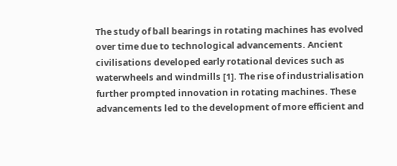The study of ball bearings in rotating machines has evolved over time due to technological advancements. Ancient civilisations developed early rotational devices such as waterwheels and windmills [1]. The rise of industrialisation further prompted innovation in rotating machines. These advancements led to the development of more efficient and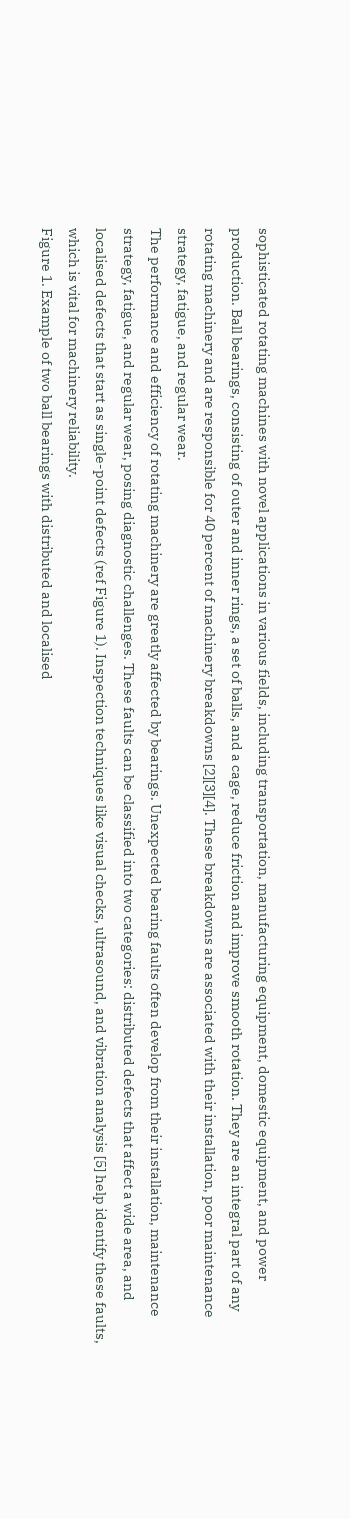sophisticated rotating machines with novel applications in various fields, including transportation, manufacturing equipment, domestic equipment, and power production. Ball bearings, consisting of outer and inner rings, a set of balls, and a cage, reduce friction and improve smooth rotation. They are an integral part of any rotating machinery and are responsible for 40 percent of machinery breakdowns [2][3][4]. These breakdowns are associated with their installation, poor maintenance strategy, fatigue, and regular wear.
The performance and efficiency of rotating machinery are greatly affected by bearings. Unexpected bearing faults often develop from their installation, maintenance strategy, fatigue, and regular wear, posing diagnostic challenges. These faults can be classified into two categories: distributed defects that affect a wide area, and localised defects that start as single-point defects (ref Figure 1). Inspection techniques like visual checks, ultrasound, and vibration analysis [5] help identify these faults, which is vital for machinery reliability.
Figure 1. Example of two ball bearings with distributed and localised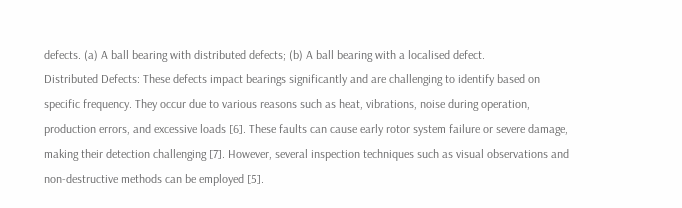defects. (a) A ball bearing with distributed defects; (b) A ball bearing with a localised defect.
Distributed Defects: These defects impact bearings significantly and are challenging to identify based on specific frequency. They occur due to various reasons such as heat, vibrations, noise during operation, production errors, and excessive loads [6]. These faults can cause early rotor system failure or severe damage, making their detection challenging [7]. However, several inspection techniques such as visual observations and non-destructive methods can be employed [5].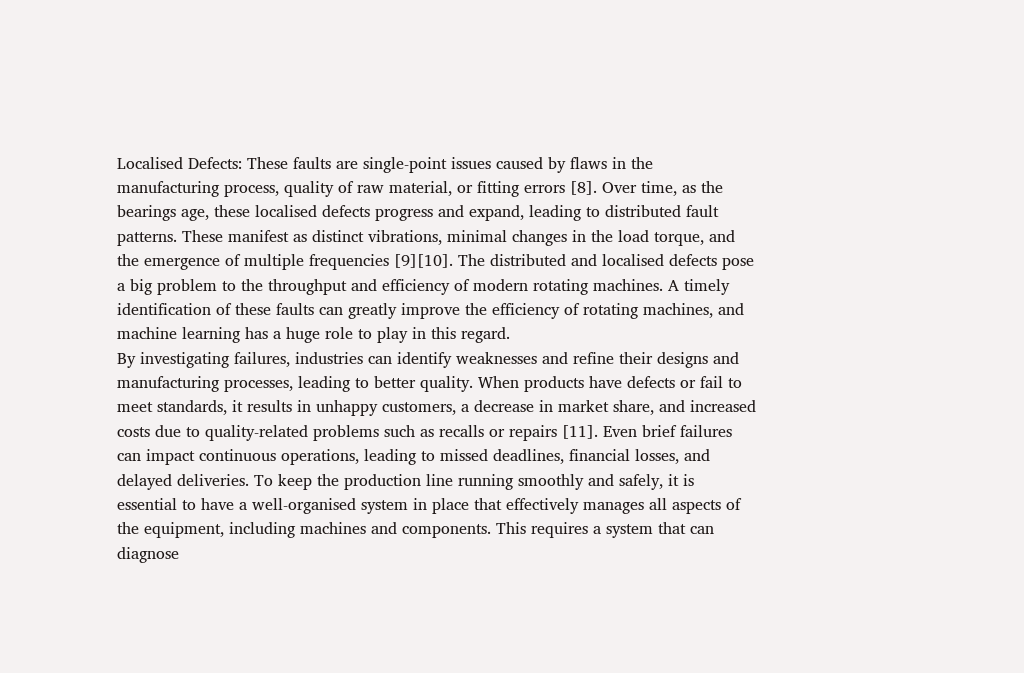Localised Defects: These faults are single-point issues caused by flaws in the manufacturing process, quality of raw material, or fitting errors [8]. Over time, as the bearings age, these localised defects progress and expand, leading to distributed fault patterns. These manifest as distinct vibrations, minimal changes in the load torque, and the emergence of multiple frequencies [9][10]. The distributed and localised defects pose a big problem to the throughput and efficiency of modern rotating machines. A timely identification of these faults can greatly improve the efficiency of rotating machines, and machine learning has a huge role to play in this regard.
By investigating failures, industries can identify weaknesses and refine their designs and manufacturing processes, leading to better quality. When products have defects or fail to meet standards, it results in unhappy customers, a decrease in market share, and increased costs due to quality-related problems such as recalls or repairs [11]. Even brief failures can impact continuous operations, leading to missed deadlines, financial losses, and delayed deliveries. To keep the production line running smoothly and safely, it is essential to have a well-organised system in place that effectively manages all aspects of the equipment, including machines and components. This requires a system that can diagnose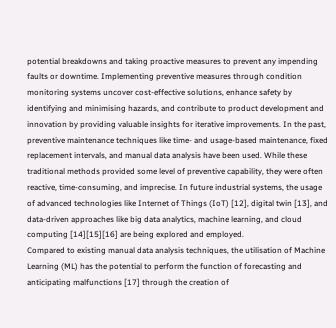potential breakdowns and taking proactive measures to prevent any impending faults or downtime. Implementing preventive measures through condition monitoring systems uncover cost-effective solutions, enhance safety by identifying and minimising hazards, and contribute to product development and innovation by providing valuable insights for iterative improvements. In the past, preventive maintenance techniques like time- and usage-based maintenance, fixed replacement intervals, and manual data analysis have been used. While these traditional methods provided some level of preventive capability, they were often reactive, time-consuming, and imprecise. In future industrial systems, the usage of advanced technologies like Internet of Things (IoT) [12], digital twin [13], and data-driven approaches like big data analytics, machine learning, and cloud computing [14][15][16] are being explored and employed.
Compared to existing manual data analysis techniques, the utilisation of Machine Learning (ML) has the potential to perform the function of forecasting and anticipating malfunctions [17] through the creation of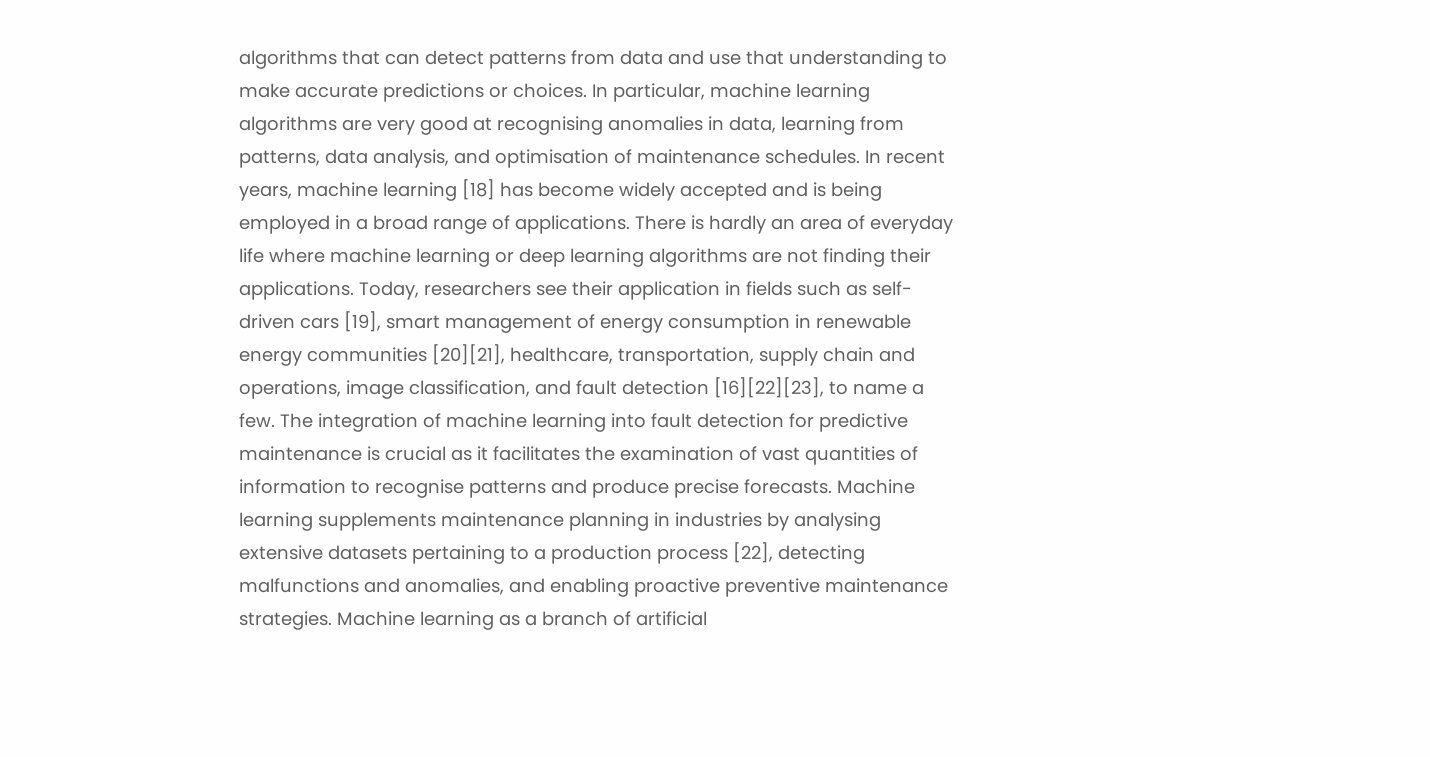algorithms that can detect patterns from data and use that understanding to make accurate predictions or choices. In particular, machine learning algorithms are very good at recognising anomalies in data, learning from patterns, data analysis, and optimisation of maintenance schedules. In recent years, machine learning [18] has become widely accepted and is being employed in a broad range of applications. There is hardly an area of everyday life where machine learning or deep learning algorithms are not finding their applications. Today, researchers see their application in fields such as self-driven cars [19], smart management of energy consumption in renewable energy communities [20][21], healthcare, transportation, supply chain and operations, image classification, and fault detection [16][22][23], to name a few. The integration of machine learning into fault detection for predictive maintenance is crucial as it facilitates the examination of vast quantities of information to recognise patterns and produce precise forecasts. Machine learning supplements maintenance planning in industries by analysing extensive datasets pertaining to a production process [22], detecting malfunctions and anomalies, and enabling proactive preventive maintenance strategies. Machine learning as a branch of artificial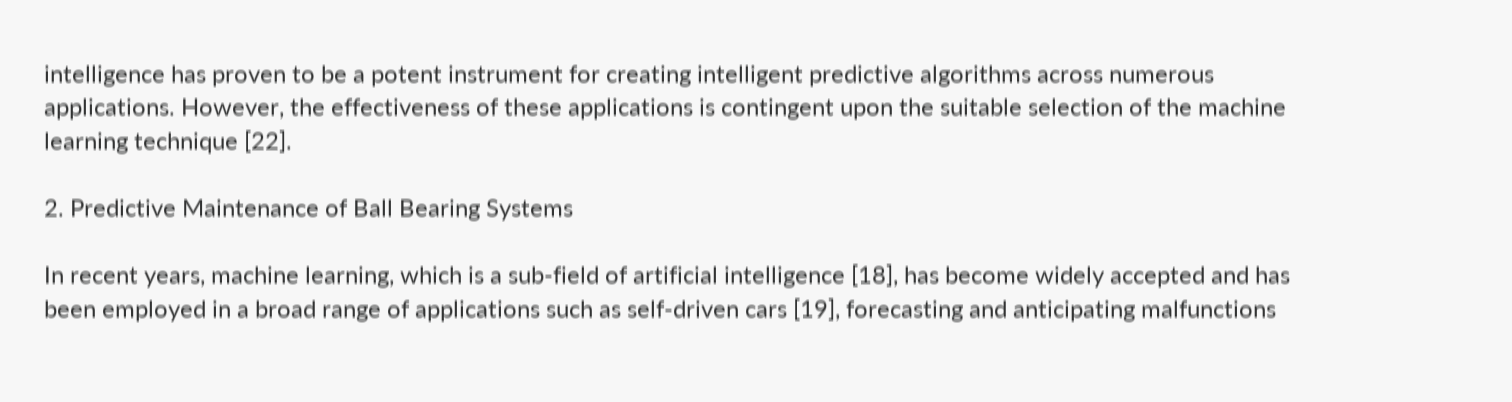intelligence has proven to be a potent instrument for creating intelligent predictive algorithms across numerous applications. However, the effectiveness of these applications is contingent upon the suitable selection of the machine learning technique [22].

2. Predictive Maintenance of Ball Bearing Systems

In recent years, machine learning, which is a sub-field of artificial intelligence [18], has become widely accepted and has been employed in a broad range of applications such as self-driven cars [19], forecasting and anticipating malfunctions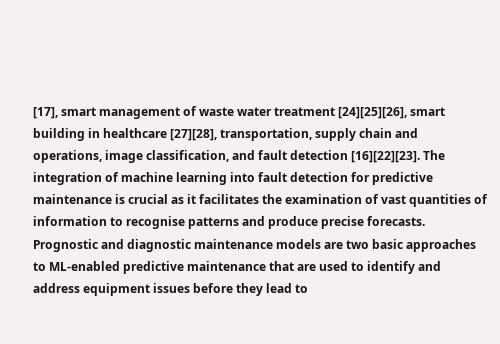[17], smart management of waste water treatment [24][25][26], smart building in healthcare [27][28], transportation, supply chain and operations, image classification, and fault detection [16][22][23]. The integration of machine learning into fault detection for predictive maintenance is crucial as it facilitates the examination of vast quantities of information to recognise patterns and produce precise forecasts. Prognostic and diagnostic maintenance models are two basic approaches to ML-enabled predictive maintenance that are used to identify and address equipment issues before they lead to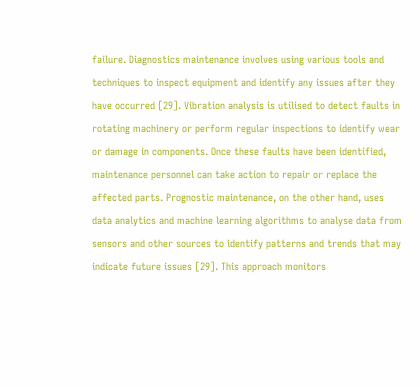failure. Diagnostics maintenance involves using various tools and techniques to inspect equipment and identify any issues after they have occurred [29]. Vibration analysis is utilised to detect faults in rotating machinery or perform regular inspections to identify wear or damage in components. Once these faults have been identified, maintenance personnel can take action to repair or replace the affected parts. Prognostic maintenance, on the other hand, uses data analytics and machine learning algorithms to analyse data from sensors and other sources to identify patterns and trends that may indicate future issues [29]. This approach monitors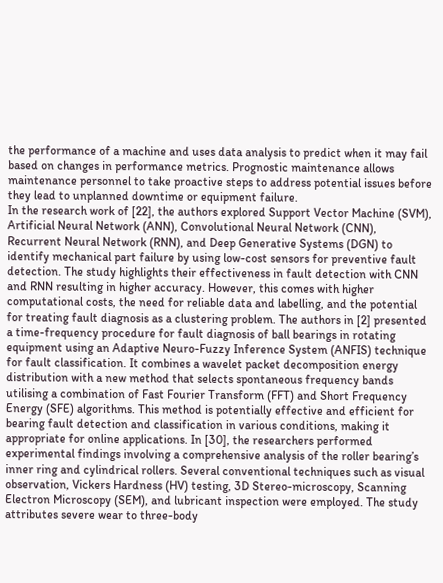the performance of a machine and uses data analysis to predict when it may fail based on changes in performance metrics. Prognostic maintenance allows maintenance personnel to take proactive steps to address potential issues before they lead to unplanned downtime or equipment failure.
In the research work of [22], the authors explored Support Vector Machine (SVM), Artificial Neural Network (ANN), Convolutional Neural Network (CNN), Recurrent Neural Network (RNN), and Deep Generative Systems (DGN) to identify mechanical part failure by using low-cost sensors for preventive fault detection. The study highlights their effectiveness in fault detection with CNN and RNN resulting in higher accuracy. However, this comes with higher computational costs, the need for reliable data and labelling, and the potential for treating fault diagnosis as a clustering problem. The authors in [2] presented a time-frequency procedure for fault diagnosis of ball bearings in rotating equipment using an Adaptive Neuro-Fuzzy Inference System (ANFIS) technique for fault classification. It combines a wavelet packet decomposition energy distribution with a new method that selects spontaneous frequency bands utilising a combination of Fast Fourier Transform (FFT) and Short Frequency Energy (SFE) algorithms. This method is potentially effective and efficient for bearing fault detection and classification in various conditions, making it appropriate for online applications. In [30], the researchers performed experimental findings involving a comprehensive analysis of the roller bearing’s inner ring and cylindrical rollers. Several conventional techniques such as visual observation, Vickers Hardness (HV) testing, 3D Stereo-microscopy, Scanning Electron Microscopy (SEM), and lubricant inspection were employed. The study attributes severe wear to three-body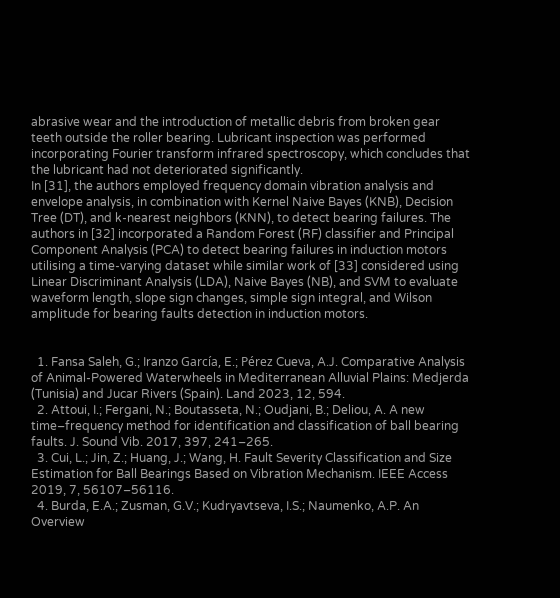abrasive wear and the introduction of metallic debris from broken gear teeth outside the roller bearing. Lubricant inspection was performed incorporating Fourier transform infrared spectroscopy, which concludes that the lubricant had not deteriorated significantly.
In [31], the authors employed frequency domain vibration analysis and envelope analysis, in combination with Kernel Naive Bayes (KNB), Decision Tree (DT), and k-nearest neighbors (KNN), to detect bearing failures. The authors in [32] incorporated a Random Forest (RF) classifier and Principal Component Analysis (PCA) to detect bearing failures in induction motors utilising a time-varying dataset while similar work of [33] considered using Linear Discriminant Analysis (LDA), Naive Bayes (NB), and SVM to evaluate waveform length, slope sign changes, simple sign integral, and Wilson amplitude for bearing faults detection in induction motors.


  1. Fansa Saleh, G.; Iranzo García, E.; Pérez Cueva, A.J. Comparative Analysis of Animal-Powered Waterwheels in Mediterranean Alluvial Plains: Medjerda (Tunisia) and Jucar Rivers (Spain). Land 2023, 12, 594.
  2. Attoui, I.; Fergani, N.; Boutasseta, N.; Oudjani, B.; Deliou, A. A new time–frequency method for identification and classification of ball bearing faults. J. Sound Vib. 2017, 397, 241–265.
  3. Cui, L.; Jin, Z.; Huang, J.; Wang, H. Fault Severity Classification and Size Estimation for Ball Bearings Based on Vibration Mechanism. IEEE Access 2019, 7, 56107–56116.
  4. Burda, E.A.; Zusman, G.V.; Kudryavtseva, I.S.; Naumenko, A.P. An Overview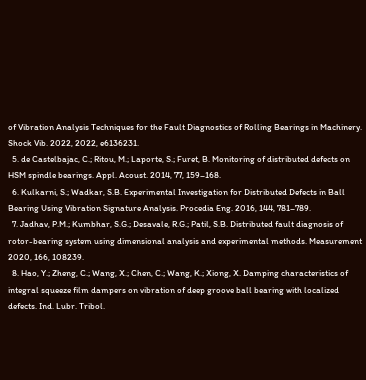of Vibration Analysis Techniques for the Fault Diagnostics of Rolling Bearings in Machinery. Shock Vib. 2022, 2022, e6136231.
  5. de Castelbajac, C.; Ritou, M.; Laporte, S.; Furet, B. Monitoring of distributed defects on HSM spindle bearings. Appl. Acoust. 2014, 77, 159–168.
  6. Kulkarni, S.; Wadkar, S.B. Experimental Investigation for Distributed Defects in Ball Bearing Using Vibration Signature Analysis. Procedia Eng. 2016, 144, 781–789.
  7. Jadhav, P.M.; Kumbhar, S.G.; Desavale, R.G.; Patil, S.B. Distributed fault diagnosis of rotor-bearing system using dimensional analysis and experimental methods. Measurement 2020, 166, 108239.
  8. Hao, Y.; Zheng, C.; Wang, X.; Chen, C.; Wang, K.; Xiong, X. Damping characteristics of integral squeeze film dampers on vibration of deep groove ball bearing with localized defects. Ind. Lubr. Tribol.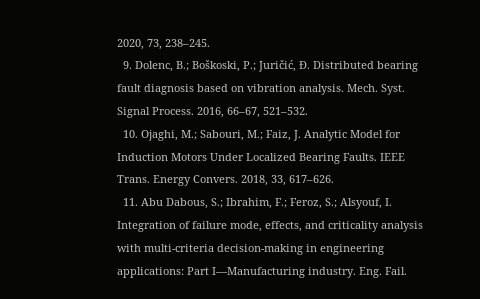2020, 73, 238–245.
  9. Dolenc, B.; Boškoski, P.; Juričić, Đ. Distributed bearing fault diagnosis based on vibration analysis. Mech. Syst. Signal Process. 2016, 66–67, 521–532.
  10. Ojaghi, M.; Sabouri, M.; Faiz, J. Analytic Model for Induction Motors Under Localized Bearing Faults. IEEE Trans. Energy Convers. 2018, 33, 617–626.
  11. Abu Dabous, S.; Ibrahim, F.; Feroz, S.; Alsyouf, I. Integration of failure mode, effects, and criticality analysis with multi-criteria decision-making in engineering applications: Part I—Manufacturing industry. Eng. Fail.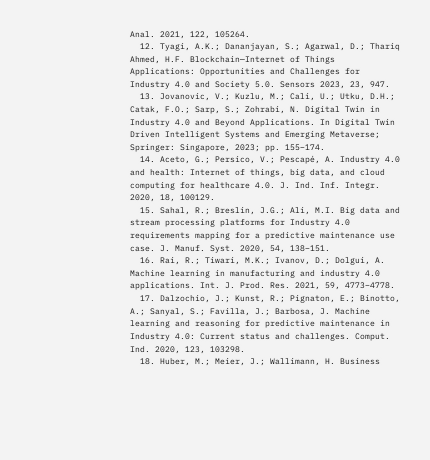Anal. 2021, 122, 105264.
  12. Tyagi, A.K.; Dananjayan, S.; Agarwal, D.; Thariq Ahmed, H.F. Blockchain—Internet of Things Applications: Opportunities and Challenges for Industry 4.0 and Society 5.0. Sensors 2023, 23, 947.
  13. Jovanovic, V.; Kuzlu, M.; Cali, U.; Utku, D.H.; Catak, F.O.; Sarp, S.; Zohrabi, N. Digital Twin in Industry 4.0 and Beyond Applications. In Digital Twin Driven Intelligent Systems and Emerging Metaverse; Springer: Singapore, 2023; pp. 155–174.
  14. Aceto, G.; Persico, V.; Pescapé, A. Industry 4.0 and health: Internet of things, big data, and cloud computing for healthcare 4.0. J. Ind. Inf. Integr. 2020, 18, 100129.
  15. Sahal, R.; Breslin, J.G.; Ali, M.I. Big data and stream processing platforms for Industry 4.0 requirements mapping for a predictive maintenance use case. J. Manuf. Syst. 2020, 54, 138–151.
  16. Rai, R.; Tiwari, M.K.; Ivanov, D.; Dolgui, A. Machine learning in manufacturing and industry 4.0 applications. Int. J. Prod. Res. 2021, 59, 4773–4778.
  17. Dalzochio, J.; Kunst, R.; Pignaton, E.; Binotto, A.; Sanyal, S.; Favilla, J.; Barbosa, J. Machine learning and reasoning for predictive maintenance in Industry 4.0: Current status and challenges. Comput. Ind. 2020, 123, 103298.
  18. Huber, M.; Meier, J.; Wallimann, H. Business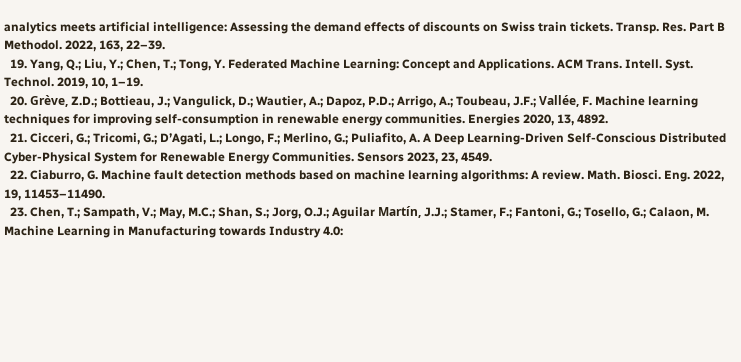analytics meets artificial intelligence: Assessing the demand effects of discounts on Swiss train tickets. Transp. Res. Part B Methodol. 2022, 163, 22–39.
  19. Yang, Q.; Liu, Y.; Chen, T.; Tong, Y. Federated Machine Learning: Concept and Applications. ACM Trans. Intell. Syst. Technol. 2019, 10, 1–19.
  20. Grève, Z.D.; Bottieau, J.; Vangulick, D.; Wautier, A.; Dapoz, P.D.; Arrigo, A.; Toubeau, J.F.; Vallée, F. Machine learning techniques for improving self-consumption in renewable energy communities. Energies 2020, 13, 4892.
  21. Cicceri, G.; Tricomi, G.; D’Agati, L.; Longo, F.; Merlino, G.; Puliafito, A. A Deep Learning-Driven Self-Conscious Distributed Cyber-Physical System for Renewable Energy Communities. Sensors 2023, 23, 4549.
  22. Ciaburro, G. Machine fault detection methods based on machine learning algorithms: A review. Math. Biosci. Eng. 2022, 19, 11453–11490.
  23. Chen, T.; Sampath, V.; May, M.C.; Shan, S.; Jorg, O.J.; Aguilar Martín, J.J.; Stamer, F.; Fantoni, G.; Tosello, G.; Calaon, M. Machine Learning in Manufacturing towards Industry 4.0: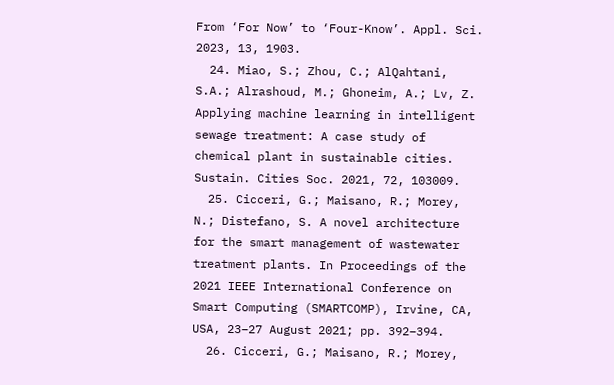From ‘For Now’ to ‘Four-Know’. Appl. Sci. 2023, 13, 1903.
  24. Miao, S.; Zhou, C.; AlQahtani, S.A.; Alrashoud, M.; Ghoneim, A.; Lv, Z. Applying machine learning in intelligent sewage treatment: A case study of chemical plant in sustainable cities. Sustain. Cities Soc. 2021, 72, 103009.
  25. Cicceri, G.; Maisano, R.; Morey, N.; Distefano, S. A novel architecture for the smart management of wastewater treatment plants. In Proceedings of the 2021 IEEE International Conference on Smart Computing (SMARTCOMP), Irvine, CA, USA, 23–27 August 2021; pp. 392–394.
  26. Cicceri, G.; Maisano, R.; Morey,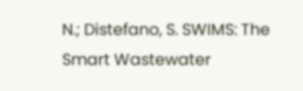N.; Distefano, S. SWIMS: The Smart Wastewater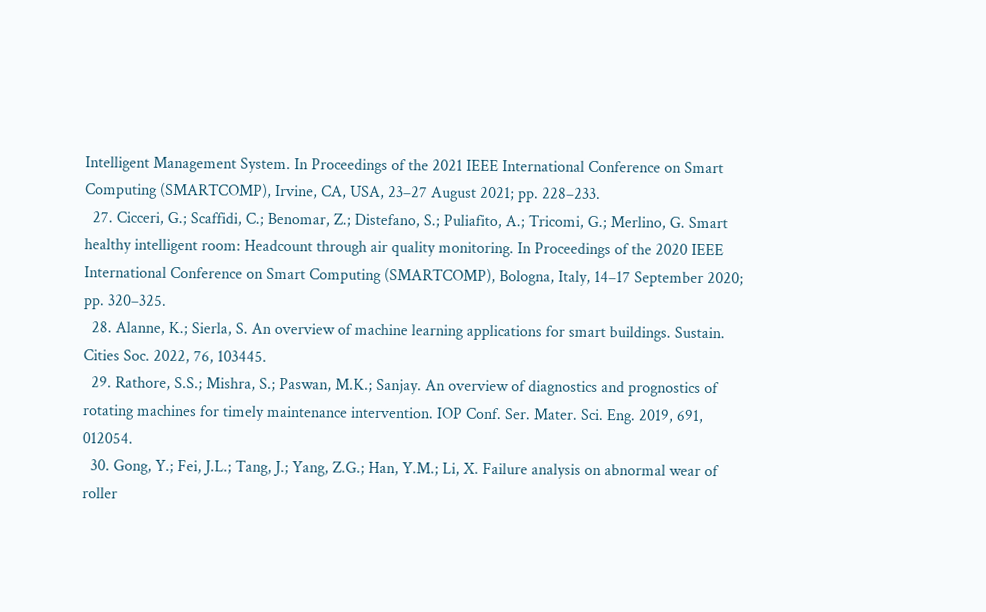Intelligent Management System. In Proceedings of the 2021 IEEE International Conference on Smart Computing (SMARTCOMP), Irvine, CA, USA, 23–27 August 2021; pp. 228–233.
  27. Cicceri, G.; Scaffidi, C.; Benomar, Z.; Distefano, S.; Puliafito, A.; Tricomi, G.; Merlino, G. Smart healthy intelligent room: Headcount through air quality monitoring. In Proceedings of the 2020 IEEE International Conference on Smart Computing (SMARTCOMP), Bologna, Italy, 14–17 September 2020; pp. 320–325.
  28. Alanne, K.; Sierla, S. An overview of machine learning applications for smart buildings. Sustain. Cities Soc. 2022, 76, 103445.
  29. Rathore, S.S.; Mishra, S.; Paswan, M.K.; Sanjay. An overview of diagnostics and prognostics of rotating machines for timely maintenance intervention. IOP Conf. Ser. Mater. Sci. Eng. 2019, 691, 012054.
  30. Gong, Y.; Fei, J.L.; Tang, J.; Yang, Z.G.; Han, Y.M.; Li, X. Failure analysis on abnormal wear of roller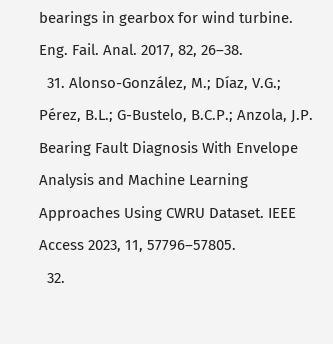bearings in gearbox for wind turbine. Eng. Fail. Anal. 2017, 82, 26–38.
  31. Alonso-González, M.; Díaz, V.G.; Pérez, B.L.; G-Bustelo, B.C.P.; Anzola, J.P. Bearing Fault Diagnosis With Envelope Analysis and Machine Learning Approaches Using CWRU Dataset. IEEE Access 2023, 11, 57796–57805.
  32.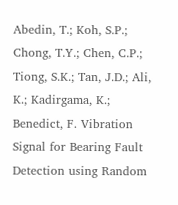Abedin, T.; Koh, S.P.; Chong, T.Y.; Chen, C.P.; Tiong, S.K.; Tan, J.D.; Ali, K.; Kadirgama, K.; Benedict, F. Vibration Signal for Bearing Fault Detection using Random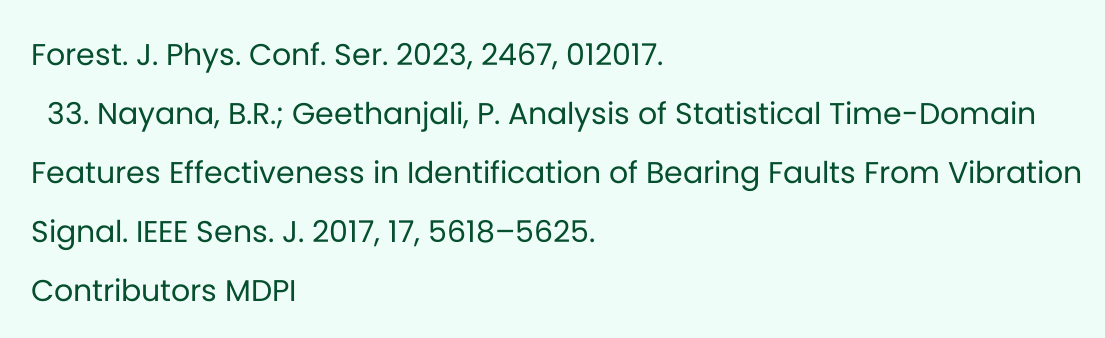Forest. J. Phys. Conf. Ser. 2023, 2467, 012017.
  33. Nayana, B.R.; Geethanjali, P. Analysis of Statistical Time-Domain Features Effectiveness in Identification of Bearing Faults From Vibration Signal. IEEE Sens. J. 2017, 17, 5618–5625.
Contributors MDPI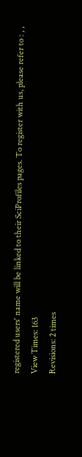registered users' name will be linked to their SciProfiles pages. To register with us, please refer to : , ,
View Times: 163
Revisions: 2 times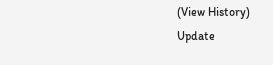(View History)
Update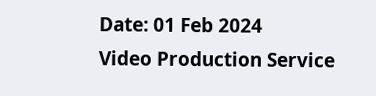Date: 01 Feb 2024
Video Production Service